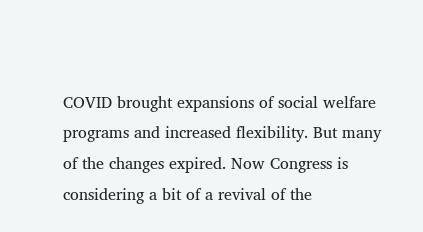COVID brought expansions of social welfare programs and increased flexibility. But many of the changes expired. Now Congress is considering a bit of a revival of the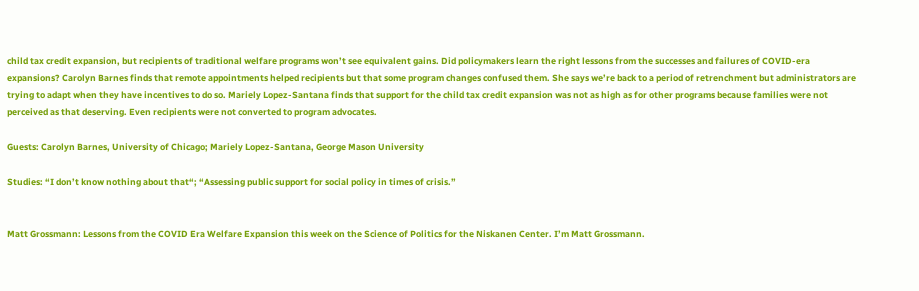child tax credit expansion, but recipients of traditional welfare programs won’t see equivalent gains. Did policymakers learn the right lessons from the successes and failures of COVID-era expansions? Carolyn Barnes finds that remote appointments helped recipients but that some program changes confused them. She says we’re back to a period of retrenchment but administrators are trying to adapt when they have incentives to do so. Mariely Lopez-Santana finds that support for the child tax credit expansion was not as high as for other programs because families were not perceived as that deserving. Even recipients were not converted to program advocates.

Guests: Carolyn Barnes, University of Chicago; Mariely Lopez-Santana, George Mason University

Studies: “I don’t know nothing about that“; “Assessing public support for social policy in times of crisis.”


Matt Grossmann: Lessons from the COVID Era Welfare Expansion this week on the Science of Politics for the Niskanen Center. I’m Matt Grossmann.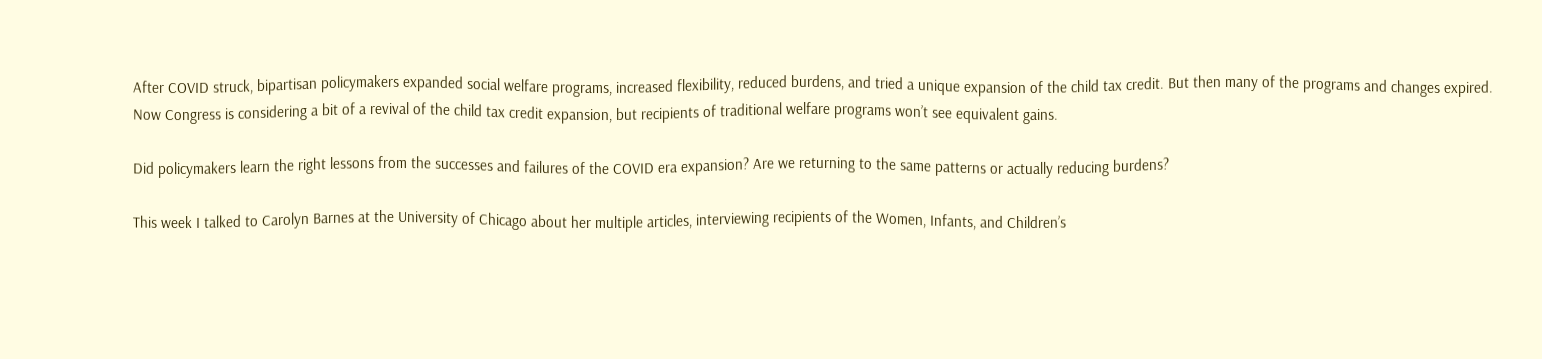After COVID struck, bipartisan policymakers expanded social welfare programs, increased flexibility, reduced burdens, and tried a unique expansion of the child tax credit. But then many of the programs and changes expired. Now Congress is considering a bit of a revival of the child tax credit expansion, but recipients of traditional welfare programs won’t see equivalent gains.

Did policymakers learn the right lessons from the successes and failures of the COVID era expansion? Are we returning to the same patterns or actually reducing burdens?

This week I talked to Carolyn Barnes at the University of Chicago about her multiple articles, interviewing recipients of the Women, Infants, and Children’s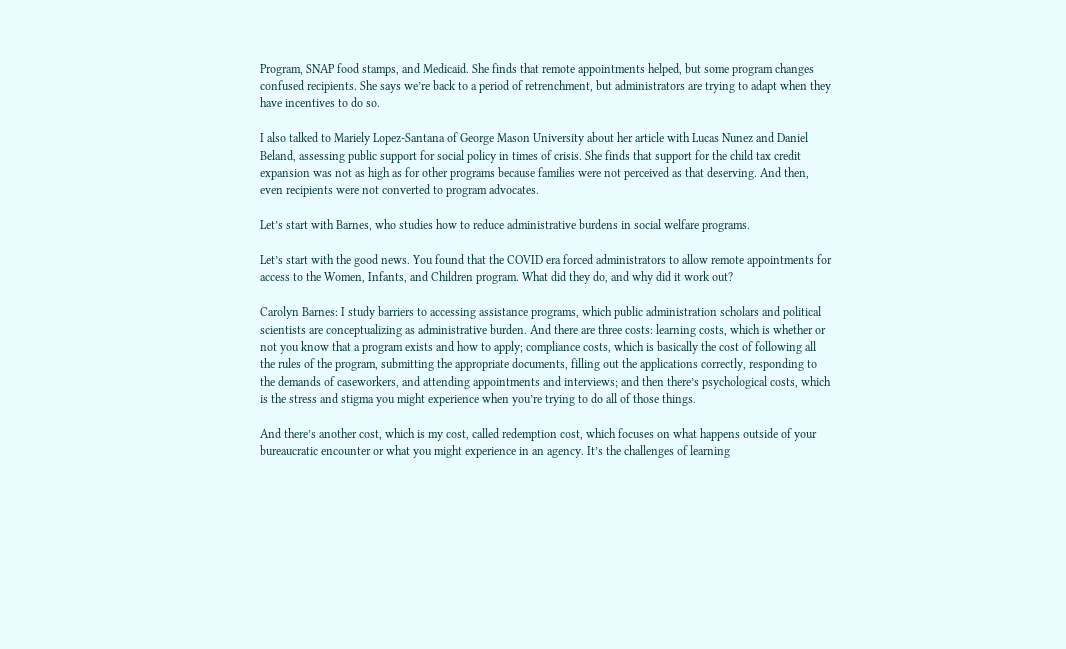Program, SNAP food stamps, and Medicaid. She finds that remote appointments helped, but some program changes confused recipients. She says we’re back to a period of retrenchment, but administrators are trying to adapt when they have incentives to do so.

I also talked to Mariely Lopez-Santana of George Mason University about her article with Lucas Nunez and Daniel Beland, assessing public support for social policy in times of crisis. She finds that support for the child tax credit expansion was not as high as for other programs because families were not perceived as that deserving. And then, even recipients were not converted to program advocates.

Let’s start with Barnes, who studies how to reduce administrative burdens in social welfare programs.

Let’s start with the good news. You found that the COVID era forced administrators to allow remote appointments for access to the Women, Infants, and Children program. What did they do, and why did it work out?

Carolyn Barnes: I study barriers to accessing assistance programs, which public administration scholars and political scientists are conceptualizing as administrative burden. And there are three costs: learning costs, which is whether or not you know that a program exists and how to apply; compliance costs, which is basically the cost of following all the rules of the program, submitting the appropriate documents, filling out the applications correctly, responding to the demands of caseworkers, and attending appointments and interviews; and then there’s psychological costs, which is the stress and stigma you might experience when you’re trying to do all of those things.

And there’s another cost, which is my cost, called redemption cost, which focuses on what happens outside of your bureaucratic encounter or what you might experience in an agency. It’s the challenges of learning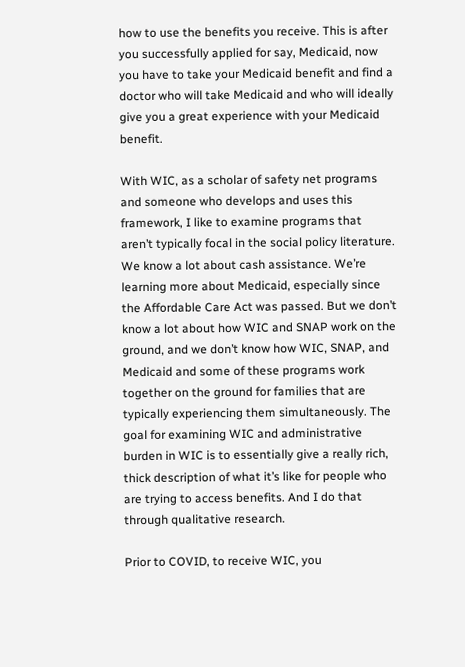how to use the benefits you receive. This is after you successfully applied for say, Medicaid, now you have to take your Medicaid benefit and find a doctor who will take Medicaid and who will ideally give you a great experience with your Medicaid benefit.

With WIC, as a scholar of safety net programs and someone who develops and uses this framework, I like to examine programs that aren’t typically focal in the social policy literature. We know a lot about cash assistance. We’re learning more about Medicaid, especially since the Affordable Care Act was passed. But we don’t know a lot about how WIC and SNAP work on the ground, and we don’t know how WIC, SNAP, and Medicaid and some of these programs work together on the ground for families that are typically experiencing them simultaneously. The goal for examining WIC and administrative burden in WIC is to essentially give a really rich, thick description of what it’s like for people who are trying to access benefits. And I do that through qualitative research.

Prior to COVID, to receive WIC, you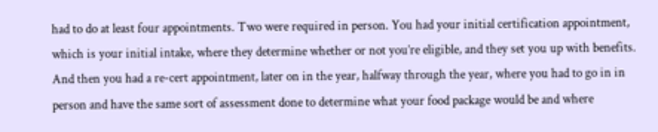had to do at least four appointments. Two were required in person. You had your initial certification appointment, which is your initial intake, where they determine whether or not you’re eligible, and they set you up with benefits. And then you had a re-cert appointment, later on in the year, halfway through the year, where you had to go in in person and have the same sort of assessment done to determine what your food package would be and where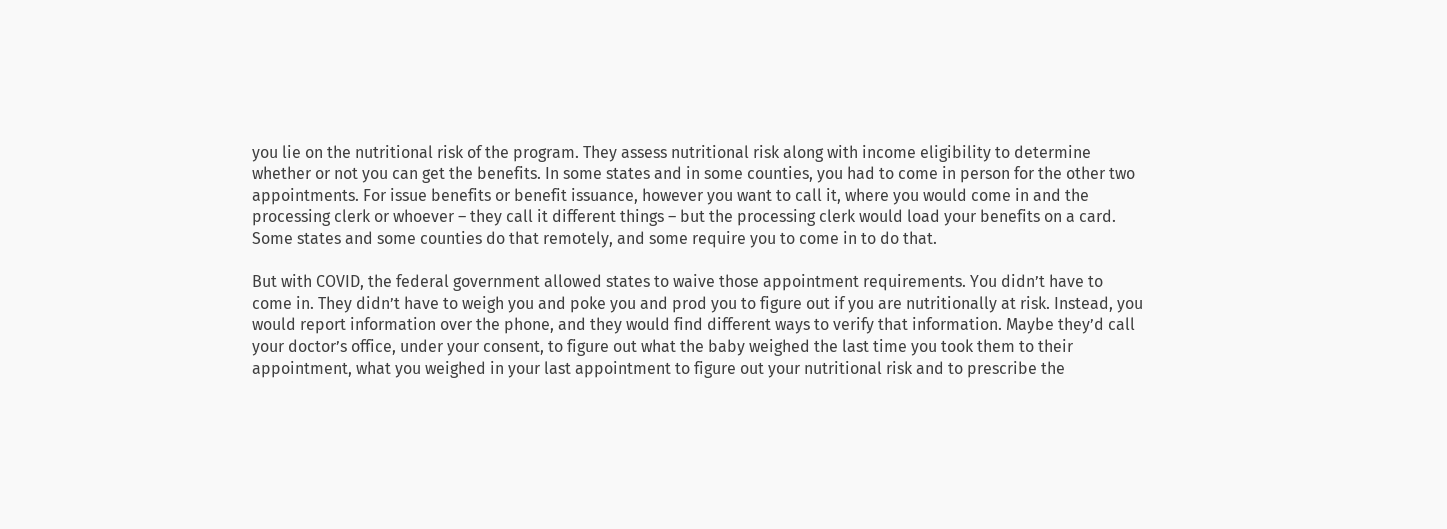you lie on the nutritional risk of the program. They assess nutritional risk along with income eligibility to determine whether or not you can get the benefits. In some states and in some counties, you had to come in person for the other two appointments. For issue benefits or benefit issuance, however you want to call it, where you would come in and the processing clerk or whoever – they call it different things – but the processing clerk would load your benefits on a card. Some states and some counties do that remotely, and some require you to come in to do that.

But with COVID, the federal government allowed states to waive those appointment requirements. You didn’t have to come in. They didn’t have to weigh you and poke you and prod you to figure out if you are nutritionally at risk. Instead, you would report information over the phone, and they would find different ways to verify that information. Maybe they’d call your doctor’s office, under your consent, to figure out what the baby weighed the last time you took them to their appointment, what you weighed in your last appointment to figure out your nutritional risk and to prescribe the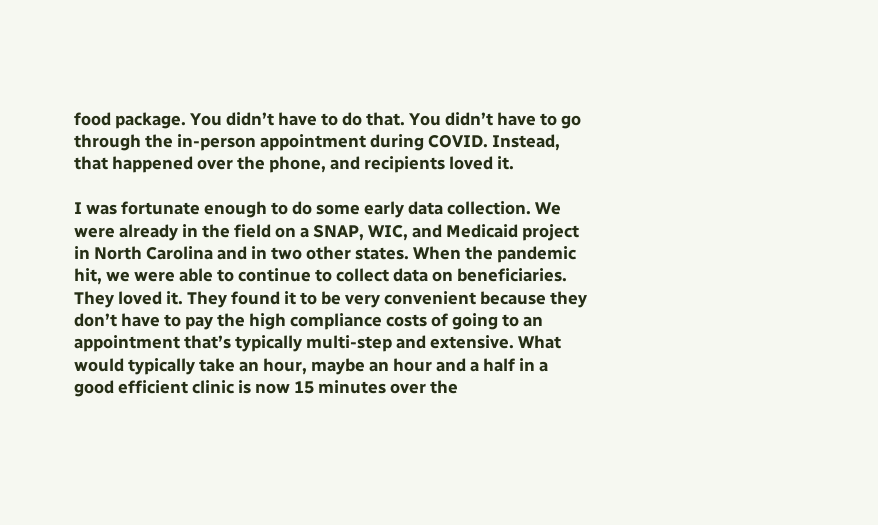food package. You didn’t have to do that. You didn’t have to go through the in-person appointment during COVID. Instead, that happened over the phone, and recipients loved it.

I was fortunate enough to do some early data collection. We were already in the field on a SNAP, WIC, and Medicaid project in North Carolina and in two other states. When the pandemic hit, we were able to continue to collect data on beneficiaries. They loved it. They found it to be very convenient because they don’t have to pay the high compliance costs of going to an appointment that’s typically multi-step and extensive. What would typically take an hour, maybe an hour and a half in a good efficient clinic is now 15 minutes over the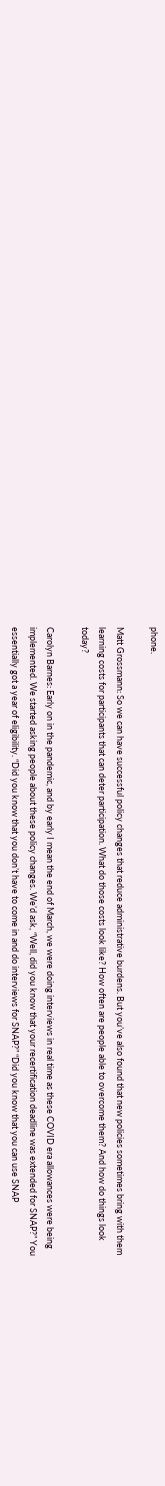phone.

Matt Grossmann: So we can have successful policy changes that reduce administrative burdens. But you’ve also found that new policies sometimes bring with them learning costs for participants that can deter participation. What do those costs look like? How often are people able to overcome them? And how do things look today?

Carolyn Barnes: Early on in the pandemic, and by early I mean the end of March, we were doing interviews in real time as these COVID era allowances were being implemented. We started asking people about these policy changes. We’d ask, “Well, did you know that your recertification deadline was extended for SNAP?” You essentially got a year of eligibility. “Did you know that you don’t have to come in and do interviews for SNAP?” “Did you know that you can use SNAP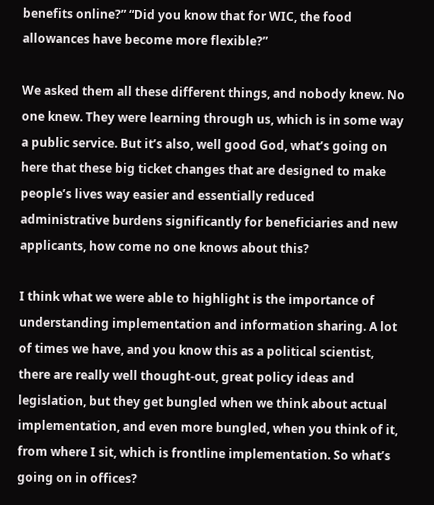benefits online?” “Did you know that for WIC, the food allowances have become more flexible?”

We asked them all these different things, and nobody knew. No one knew. They were learning through us, which is in some way a public service. But it’s also, well good God, what’s going on here that these big ticket changes that are designed to make people’s lives way easier and essentially reduced administrative burdens significantly for beneficiaries and new applicants, how come no one knows about this?

I think what we were able to highlight is the importance of understanding implementation and information sharing. A lot of times we have, and you know this as a political scientist, there are really well thought-out, great policy ideas and legislation, but they get bungled when we think about actual implementation, and even more bungled, when you think of it, from where I sit, which is frontline implementation. So what’s going on in offices?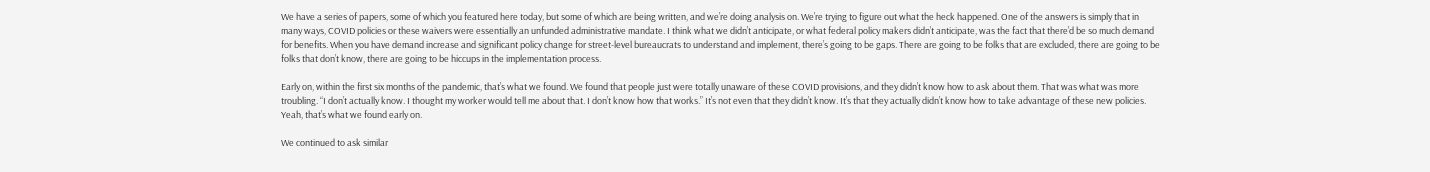We have a series of papers, some of which you featured here today, but some of which are being written, and we’re doing analysis on. We’re trying to figure out what the heck happened. One of the answers is simply that in many ways, COVID policies or these waivers were essentially an unfunded administrative mandate. I think what we didn’t anticipate, or what federal policy makers didn’t anticipate, was the fact that there’d be so much demand for benefits. When you have demand increase and significant policy change for street-level bureaucrats to understand and implement, there’s going to be gaps. There are going to be folks that are excluded, there are going to be folks that don’t know, there are going to be hiccups in the implementation process.

Early on, within the first six months of the pandemic, that’s what we found. We found that people just were totally unaware of these COVID provisions, and they didn’t know how to ask about them. That was what was more troubling. “I don’t actually know. I thought my worker would tell me about that. I don’t know how that works.” It’s not even that they didn’t know. It’s that they actually didn’t know how to take advantage of these new policies. Yeah, that’s what we found early on.

We continued to ask similar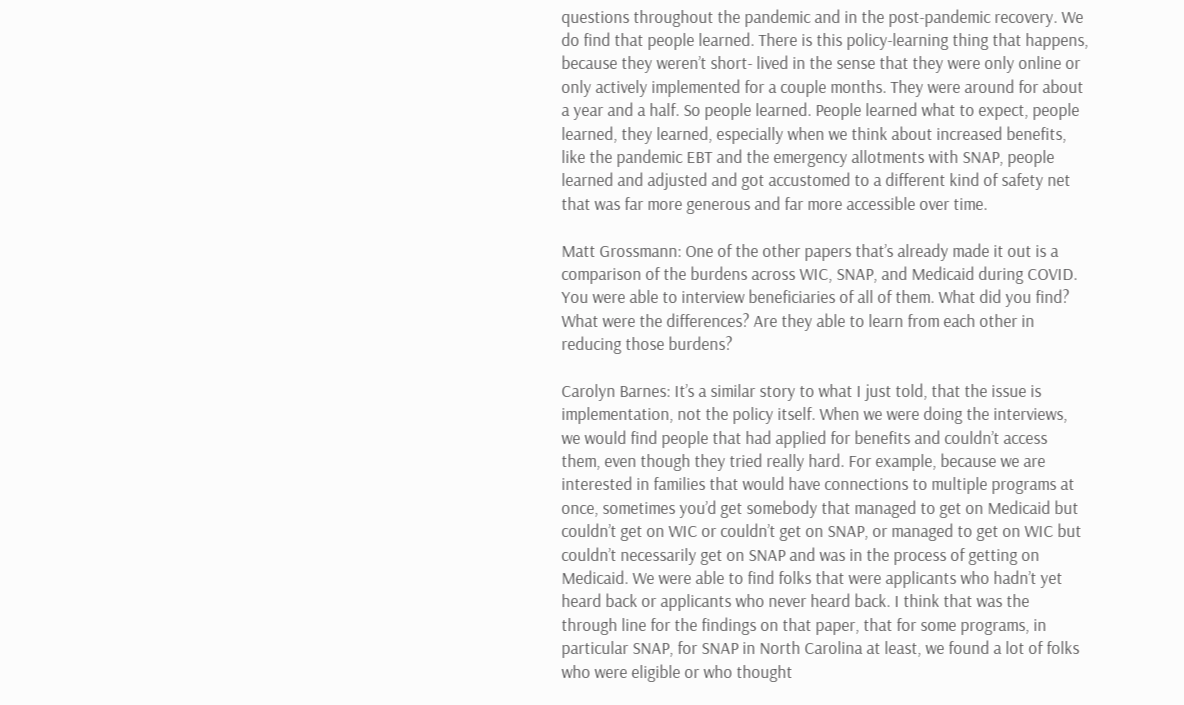questions throughout the pandemic and in the post-pandemic recovery. We do find that people learned. There is this policy-learning thing that happens, because they weren’t short- lived in the sense that they were only online or only actively implemented for a couple months. They were around for about a year and a half. So people learned. People learned what to expect, people learned, they learned, especially when we think about increased benefits, like the pandemic EBT and the emergency allotments with SNAP, people learned and adjusted and got accustomed to a different kind of safety net that was far more generous and far more accessible over time.

Matt Grossmann: One of the other papers that’s already made it out is a comparison of the burdens across WIC, SNAP, and Medicaid during COVID. You were able to interview beneficiaries of all of them. What did you find? What were the differences? Are they able to learn from each other in reducing those burdens?

Carolyn Barnes: It’s a similar story to what I just told, that the issue is implementation, not the policy itself. When we were doing the interviews, we would find people that had applied for benefits and couldn’t access them, even though they tried really hard. For example, because we are interested in families that would have connections to multiple programs at once, sometimes you’d get somebody that managed to get on Medicaid but couldn’t get on WIC or couldn’t get on SNAP, or managed to get on WIC but couldn’t necessarily get on SNAP and was in the process of getting on Medicaid. We were able to find folks that were applicants who hadn’t yet heard back or applicants who never heard back. I think that was the through line for the findings on that paper, that for some programs, in particular SNAP, for SNAP in North Carolina at least, we found a lot of folks who were eligible or who thought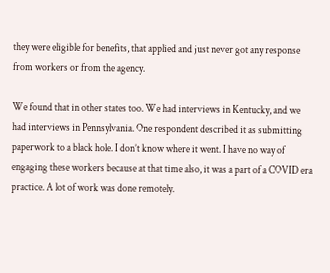they were eligible for benefits, that applied and just never got any response from workers or from the agency.

We found that in other states too. We had interviews in Kentucky, and we had interviews in Pennsylvania. One respondent described it as submitting paperwork to a black hole. I don’t know where it went. I have no way of engaging these workers because at that time also, it was a part of a COVID era practice. A lot of work was done remotely.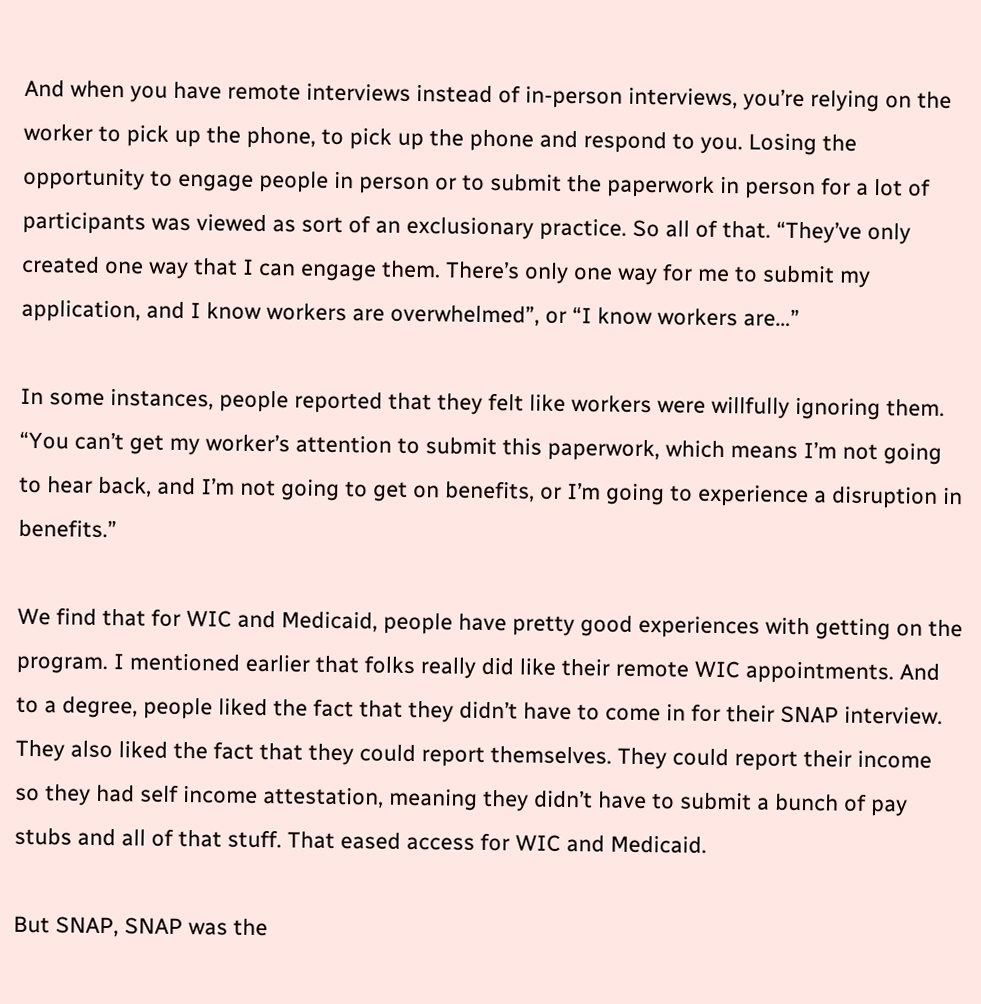And when you have remote interviews instead of in-person interviews, you’re relying on the worker to pick up the phone, to pick up the phone and respond to you. Losing the opportunity to engage people in person or to submit the paperwork in person for a lot of participants was viewed as sort of an exclusionary practice. So all of that. “They’ve only created one way that I can engage them. There’s only one way for me to submit my application, and I know workers are overwhelmed”, or “I know workers are…”

In some instances, people reported that they felt like workers were willfully ignoring them. “You can’t get my worker’s attention to submit this paperwork, which means I’m not going to hear back, and I’m not going to get on benefits, or I’m going to experience a disruption in benefits.”

We find that for WIC and Medicaid, people have pretty good experiences with getting on the program. I mentioned earlier that folks really did like their remote WIC appointments. And to a degree, people liked the fact that they didn’t have to come in for their SNAP interview. They also liked the fact that they could report themselves. They could report their income so they had self income attestation, meaning they didn’t have to submit a bunch of pay stubs and all of that stuff. That eased access for WIC and Medicaid.

But SNAP, SNAP was the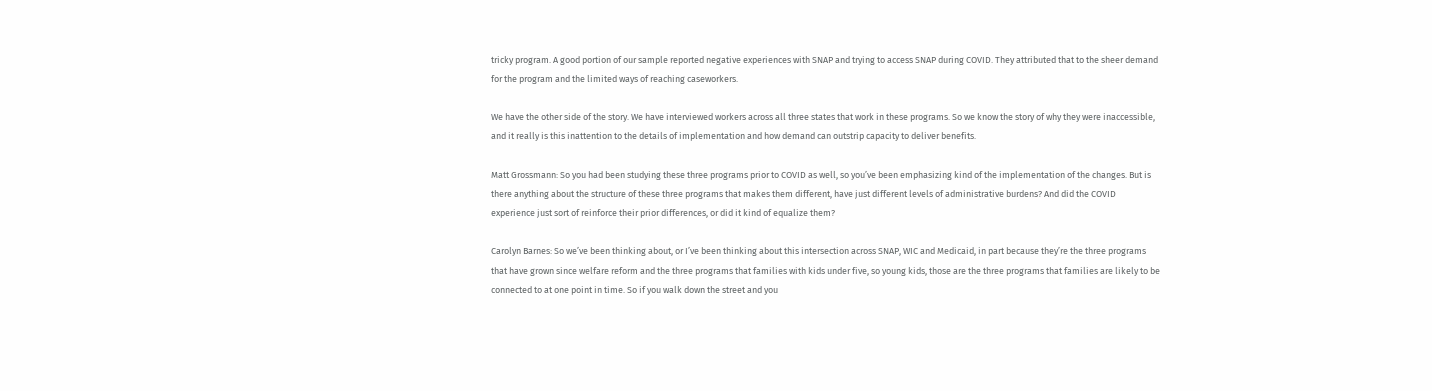tricky program. A good portion of our sample reported negative experiences with SNAP and trying to access SNAP during COVID. They attributed that to the sheer demand for the program and the limited ways of reaching caseworkers.

We have the other side of the story. We have interviewed workers across all three states that work in these programs. So we know the story of why they were inaccessible, and it really is this inattention to the details of implementation and how demand can outstrip capacity to deliver benefits.

Matt Grossmann: So you had been studying these three programs prior to COVID as well, so you’ve been emphasizing kind of the implementation of the changes. But is there anything about the structure of these three programs that makes them different, have just different levels of administrative burdens? And did the COVID experience just sort of reinforce their prior differences, or did it kind of equalize them?

Carolyn Barnes: So we’ve been thinking about, or I’ve been thinking about this intersection across SNAP, WIC and Medicaid, in part because they’re the three programs that have grown since welfare reform and the three programs that families with kids under five, so young kids, those are the three programs that families are likely to be connected to at one point in time. So if you walk down the street and you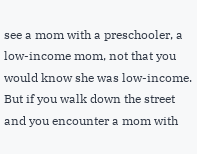see a mom with a preschooler, a low-income mom, not that you would know she was low-income. But if you walk down the street and you encounter a mom with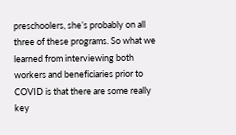preschoolers, she’s probably on all three of these programs. So what we learned from interviewing both workers and beneficiaries prior to COVID is that there are some really key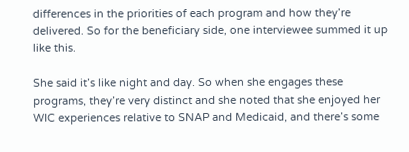differences in the priorities of each program and how they’re delivered. So for the beneficiary side, one interviewee summed it up like this.

She said it’s like night and day. So when she engages these programs, they’re very distinct and she noted that she enjoyed her WIC experiences relative to SNAP and Medicaid, and there’s some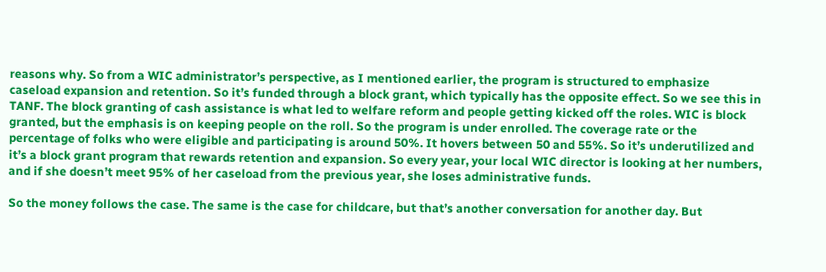reasons why. So from a WIC administrator’s perspective, as I mentioned earlier, the program is structured to emphasize caseload expansion and retention. So it’s funded through a block grant, which typically has the opposite effect. So we see this in TANF. The block granting of cash assistance is what led to welfare reform and people getting kicked off the roles. WIC is block granted, but the emphasis is on keeping people on the roll. So the program is under enrolled. The coverage rate or the percentage of folks who were eligible and participating is around 50%. It hovers between 50 and 55%. So it’s underutilized and it’s a block grant program that rewards retention and expansion. So every year, your local WIC director is looking at her numbers, and if she doesn’t meet 95% of her caseload from the previous year, she loses administrative funds.

So the money follows the case. The same is the case for childcare, but that’s another conversation for another day. But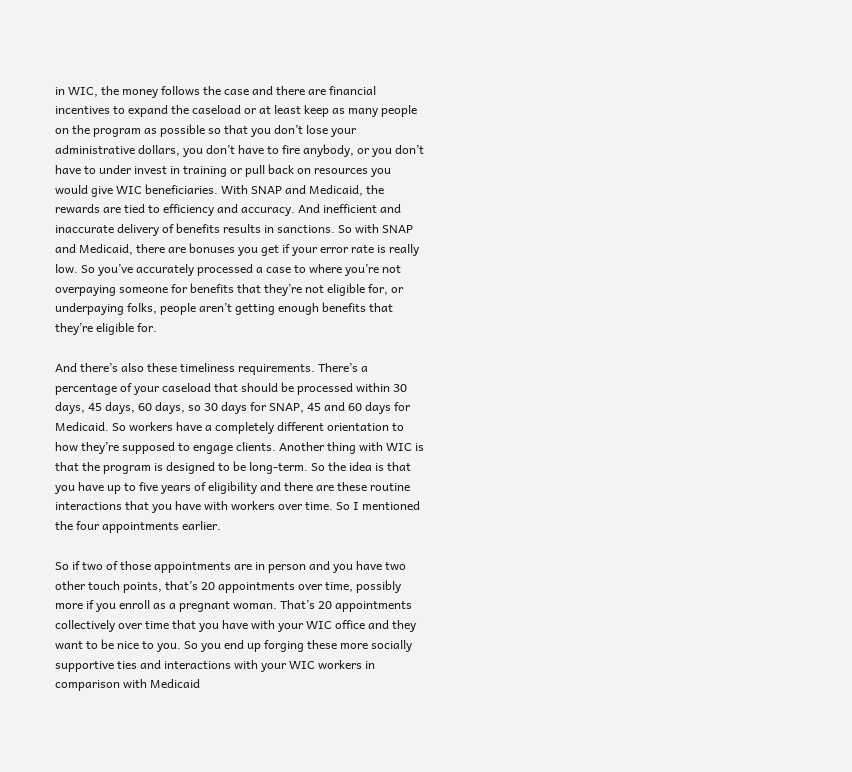in WIC, the money follows the case and there are financial incentives to expand the caseload or at least keep as many people on the program as possible so that you don’t lose your administrative dollars, you don’t have to fire anybody, or you don’t have to under invest in training or pull back on resources you would give WIC beneficiaries. With SNAP and Medicaid, the rewards are tied to efficiency and accuracy. And inefficient and inaccurate delivery of benefits results in sanctions. So with SNAP and Medicaid, there are bonuses you get if your error rate is really low. So you’ve accurately processed a case to where you’re not overpaying someone for benefits that they’re not eligible for, or underpaying folks, people aren’t getting enough benefits that they’re eligible for.

And there’s also these timeliness requirements. There’s a percentage of your caseload that should be processed within 30 days, 45 days, 60 days, so 30 days for SNAP, 45 and 60 days for Medicaid. So workers have a completely different orientation to how they’re supposed to engage clients. Another thing with WIC is that the program is designed to be long-term. So the idea is that you have up to five years of eligibility and there are these routine interactions that you have with workers over time. So I mentioned the four appointments earlier.

So if two of those appointments are in person and you have two other touch points, that’s 20 appointments over time, possibly more if you enroll as a pregnant woman. That’s 20 appointments collectively over time that you have with your WIC office and they want to be nice to you. So you end up forging these more socially supportive ties and interactions with your WIC workers in comparison with Medicaid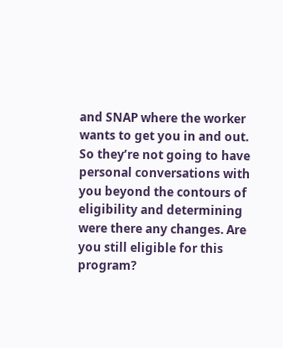and SNAP where the worker wants to get you in and out. So they’re not going to have personal conversations with you beyond the contours of eligibility and determining were there any changes. Are you still eligible for this program?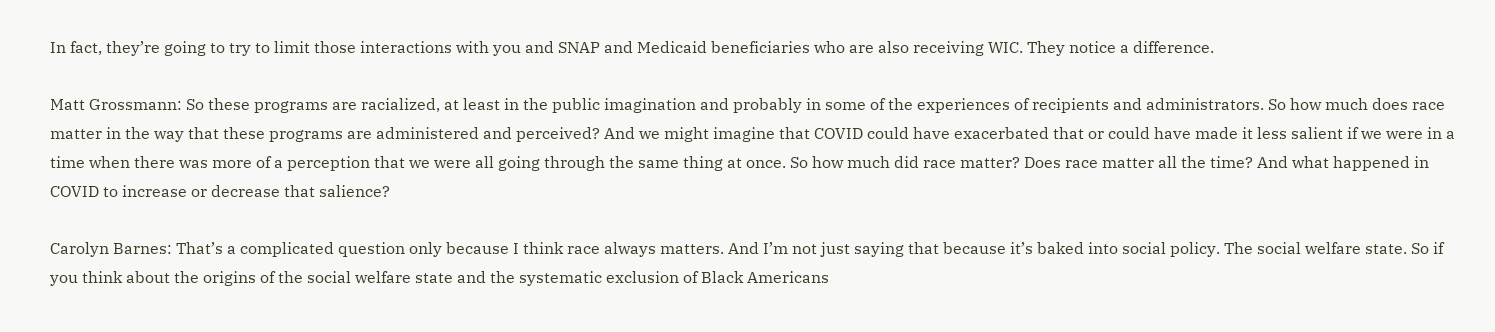In fact, they’re going to try to limit those interactions with you and SNAP and Medicaid beneficiaries who are also receiving WIC. They notice a difference.

Matt Grossmann: So these programs are racialized, at least in the public imagination and probably in some of the experiences of recipients and administrators. So how much does race matter in the way that these programs are administered and perceived? And we might imagine that COVID could have exacerbated that or could have made it less salient if we were in a time when there was more of a perception that we were all going through the same thing at once. So how much did race matter? Does race matter all the time? And what happened in COVID to increase or decrease that salience?

Carolyn Barnes: That’s a complicated question only because I think race always matters. And I’m not just saying that because it’s baked into social policy. The social welfare state. So if you think about the origins of the social welfare state and the systematic exclusion of Black Americans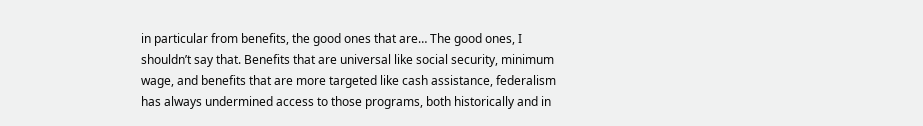in particular from benefits, the good ones that are… The good ones, I shouldn’t say that. Benefits that are universal like social security, minimum wage, and benefits that are more targeted like cash assistance, federalism has always undermined access to those programs, both historically and in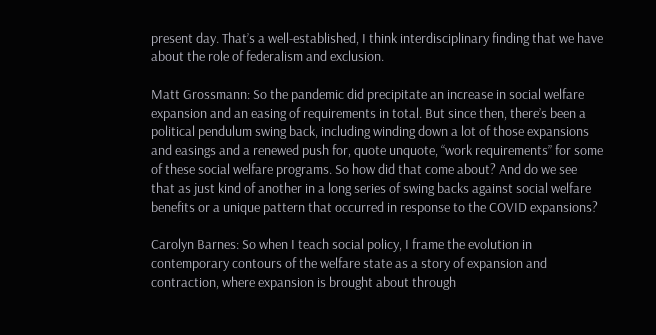present day. That’s a well-established, I think interdisciplinary finding that we have about the role of federalism and exclusion.

Matt Grossmann: So the pandemic did precipitate an increase in social welfare expansion and an easing of requirements in total. But since then, there’s been a political pendulum swing back, including winding down a lot of those expansions and easings and a renewed push for, quote unquote, “work requirements” for some of these social welfare programs. So how did that come about? And do we see that as just kind of another in a long series of swing backs against social welfare benefits or a unique pattern that occurred in response to the COVID expansions?

Carolyn Barnes: So when I teach social policy, I frame the evolution in contemporary contours of the welfare state as a story of expansion and contraction, where expansion is brought about through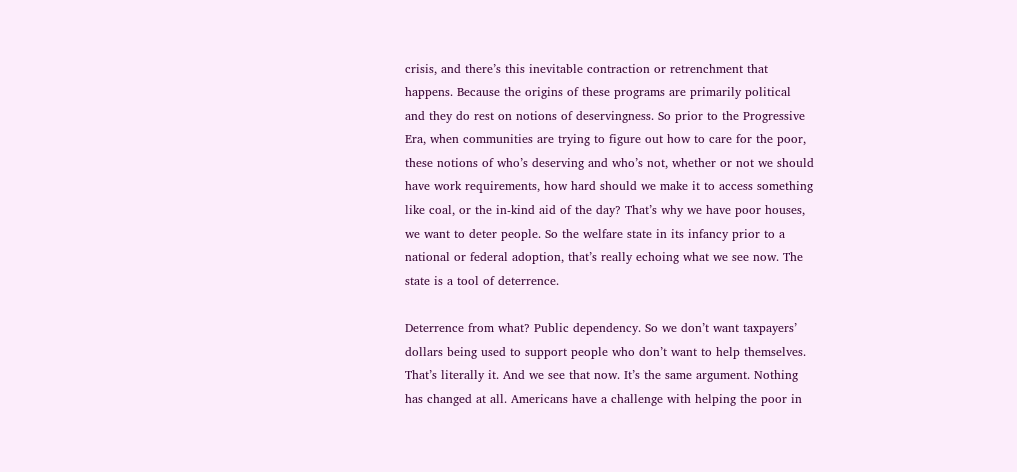crisis, and there’s this inevitable contraction or retrenchment that happens. Because the origins of these programs are primarily political and they do rest on notions of deservingness. So prior to the Progressive Era, when communities are trying to figure out how to care for the poor, these notions of who’s deserving and who’s not, whether or not we should have work requirements, how hard should we make it to access something like coal, or the in-kind aid of the day? That’s why we have poor houses, we want to deter people. So the welfare state in its infancy prior to a national or federal adoption, that’s really echoing what we see now. The state is a tool of deterrence.

Deterrence from what? Public dependency. So we don’t want taxpayers’ dollars being used to support people who don’t want to help themselves. That’s literally it. And we see that now. It’s the same argument. Nothing has changed at all. Americans have a challenge with helping the poor in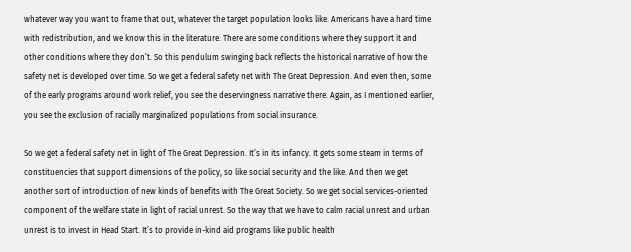whatever way you want to frame that out, whatever the target population looks like. Americans have a hard time with redistribution, and we know this in the literature. There are some conditions where they support it and other conditions where they don’t. So this pendulum swinging back reflects the historical narrative of how the safety net is developed over time. So we get a federal safety net with The Great Depression. And even then, some of the early programs around work relief, you see the deservingness narrative there. Again, as I mentioned earlier, you see the exclusion of racially marginalized populations from social insurance.

So we get a federal safety net in light of The Great Depression. It’s in its infancy. It gets some steam in terms of constituencies that support dimensions of the policy, so like social security and the like. And then we get another sort of introduction of new kinds of benefits with The Great Society. So we get social services-oriented component of the welfare state in light of racial unrest. So the way that we have to calm racial unrest and urban unrest is to invest in Head Start. It’s to provide in-kind aid programs like public health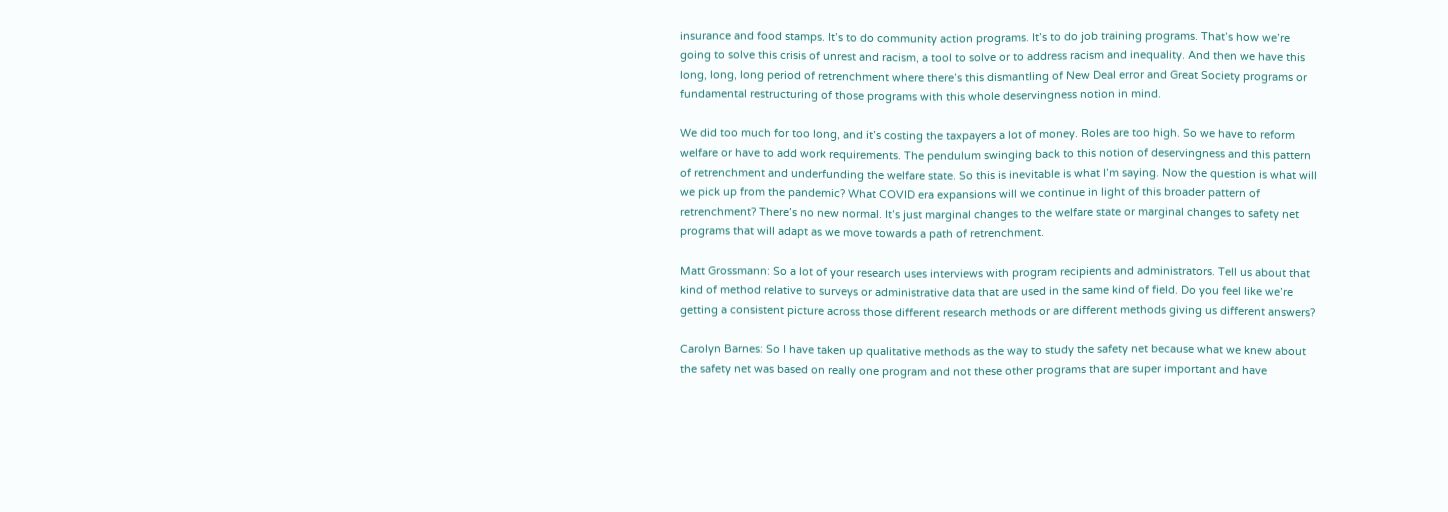insurance and food stamps. It’s to do community action programs. It’s to do job training programs. That’s how we’re going to solve this crisis of unrest and racism, a tool to solve or to address racism and inequality. And then we have this long, long, long period of retrenchment where there’s this dismantling of New Deal error and Great Society programs or fundamental restructuring of those programs with this whole deservingness notion in mind.

We did too much for too long, and it’s costing the taxpayers a lot of money. Roles are too high. So we have to reform welfare or have to add work requirements. The pendulum swinging back to this notion of deservingness and this pattern of retrenchment and underfunding the welfare state. So this is inevitable is what I’m saying. Now the question is what will we pick up from the pandemic? What COVID era expansions will we continue in light of this broader pattern of retrenchment? There’s no new normal. It’s just marginal changes to the welfare state or marginal changes to safety net programs that will adapt as we move towards a path of retrenchment.

Matt Grossmann: So a lot of your research uses interviews with program recipients and administrators. Tell us about that kind of method relative to surveys or administrative data that are used in the same kind of field. Do you feel like we’re getting a consistent picture across those different research methods or are different methods giving us different answers?

Carolyn Barnes: So I have taken up qualitative methods as the way to study the safety net because what we knew about the safety net was based on really one program and not these other programs that are super important and have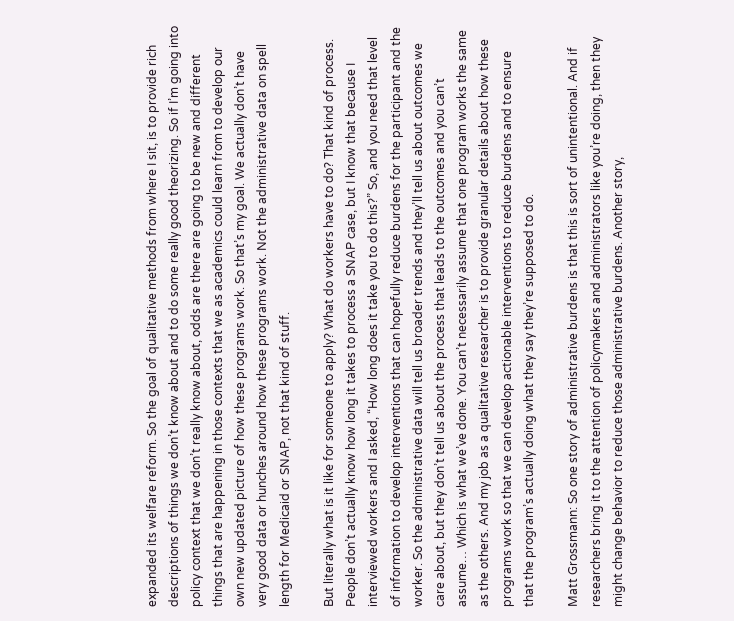expanded its welfare reform. So the goal of qualitative methods from where I sit, is to provide rich descriptions of things we don’t know about and to do some really good theorizing. So if I’m going into policy context that we don’t really know about, odds are there are going to be new and different things that are happening in those contexts that we as academics could learn from to develop our own new updated picture of how these programs work. So that’s my goal. We actually don’t have very good data or hunches around how these programs work. Not the administrative data on spell length for Medicaid or SNAP, not that kind of stuff.

But literally what is it like for someone to apply? What do workers have to do? That kind of process. People don’t actually know how long it takes to process a SNAP case, but I know that because I interviewed workers and I asked, “How long does it take you to do this?” So, and you need that level of information to develop interventions that can hopefully reduce burdens for the participant and the worker. So the administrative data will tell us broader trends and they’ll tell us about outcomes we care about, but they don’t tell us about the process that leads to the outcomes and you can’t assume… Which is what we’ve done. You can’t necessarily assume that one program works the same as the others. And my job as a qualitative researcher is to provide granular details about how these programs work so that we can develop actionable interventions to reduce burdens and to ensure that the program’s actually doing what they say they’re supposed to do.

Matt Grossmann: So one story of administrative burdens is that this is sort of unintentional. And if researchers bring it to the attention of policymakers and administrators like you’re doing, then they might change behavior to reduce those administrative burdens. Another story,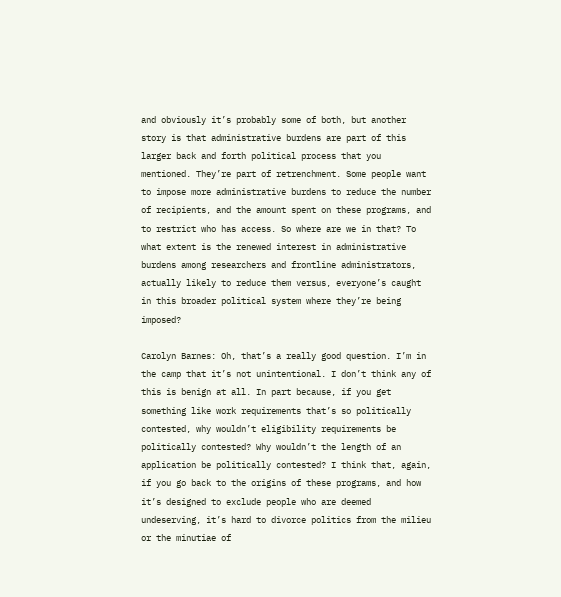and obviously it’s probably some of both, but another story is that administrative burdens are part of this larger back and forth political process that you mentioned. They’re part of retrenchment. Some people want to impose more administrative burdens to reduce the number of recipients, and the amount spent on these programs, and to restrict who has access. So where are we in that? To what extent is the renewed interest in administrative burdens among researchers and frontline administrators, actually likely to reduce them versus, everyone’s caught in this broader political system where they’re being imposed?

Carolyn Barnes: Oh, that’s a really good question. I’m in the camp that it’s not unintentional. I don’t think any of this is benign at all. In part because, if you get something like work requirements that’s so politically contested, why wouldn’t eligibility requirements be politically contested? Why wouldn’t the length of an application be politically contested? I think that, again, if you go back to the origins of these programs, and how it’s designed to exclude people who are deemed undeserving, it’s hard to divorce politics from the milieu or the minutiae of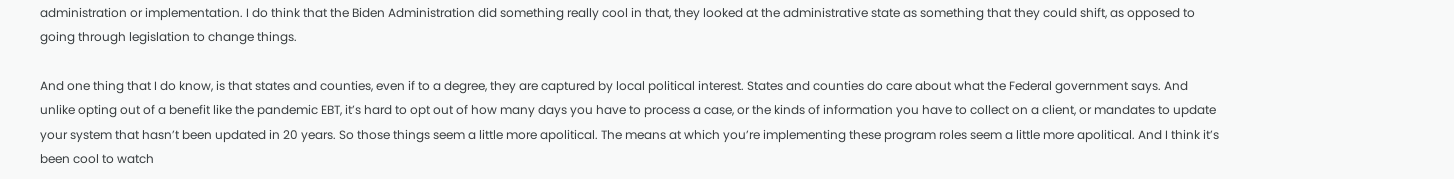administration or implementation. I do think that the Biden Administration did something really cool in that, they looked at the administrative state as something that they could shift, as opposed to going through legislation to change things.

And one thing that I do know, is that states and counties, even if to a degree, they are captured by local political interest. States and counties do care about what the Federal government says. And unlike opting out of a benefit like the pandemic EBT, it’s hard to opt out of how many days you have to process a case, or the kinds of information you have to collect on a client, or mandates to update your system that hasn’t been updated in 20 years. So those things seem a little more apolitical. The means at which you’re implementing these program roles seem a little more apolitical. And I think it’s been cool to watch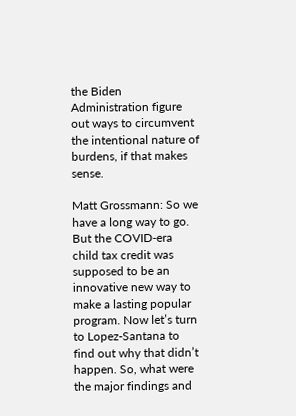the Biden Administration figure out ways to circumvent the intentional nature of burdens, if that makes sense.

Matt Grossmann: So we have a long way to go. But the COVID-era child tax credit was supposed to be an innovative new way to make a lasting popular program. Now let’s turn to Lopez-Santana to find out why that didn’t happen. So, what were the major findings and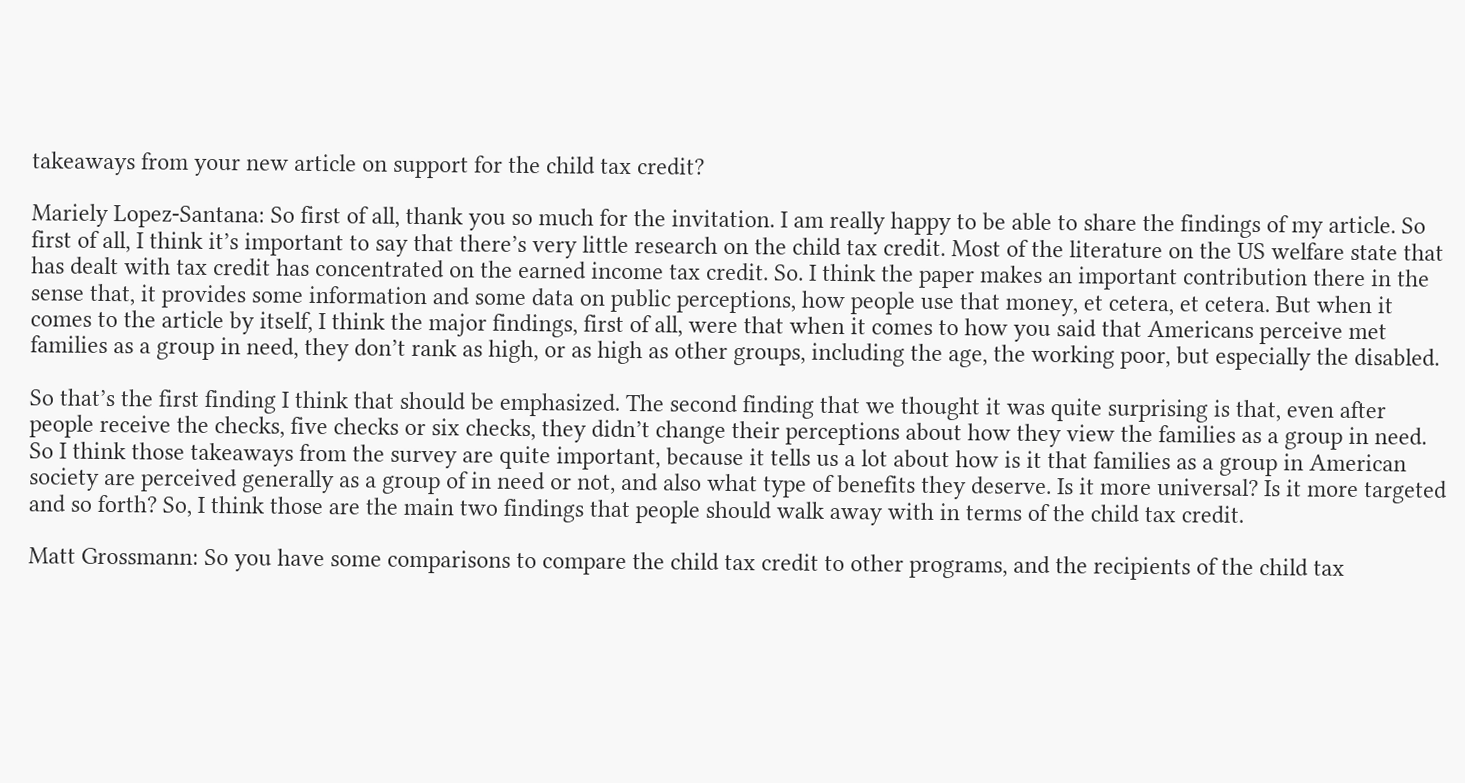takeaways from your new article on support for the child tax credit?

Mariely Lopez-Santana: So first of all, thank you so much for the invitation. I am really happy to be able to share the findings of my article. So first of all, I think it’s important to say that there’s very little research on the child tax credit. Most of the literature on the US welfare state that has dealt with tax credit has concentrated on the earned income tax credit. So. I think the paper makes an important contribution there in the sense that, it provides some information and some data on public perceptions, how people use that money, et cetera, et cetera. But when it comes to the article by itself, I think the major findings, first of all, were that when it comes to how you said that Americans perceive met families as a group in need, they don’t rank as high, or as high as other groups, including the age, the working poor, but especially the disabled.

So that’s the first finding I think that should be emphasized. The second finding that we thought it was quite surprising is that, even after people receive the checks, five checks or six checks, they didn’t change their perceptions about how they view the families as a group in need. So I think those takeaways from the survey are quite important, because it tells us a lot about how is it that families as a group in American society are perceived generally as a group of in need or not, and also what type of benefits they deserve. Is it more universal? Is it more targeted and so forth? So, I think those are the main two findings that people should walk away with in terms of the child tax credit.

Matt Grossmann: So you have some comparisons to compare the child tax credit to other programs, and the recipients of the child tax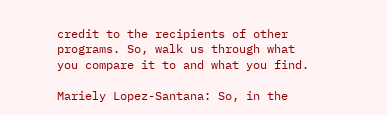credit to the recipients of other programs. So, walk us through what you compare it to and what you find.

Mariely Lopez-Santana: So, in the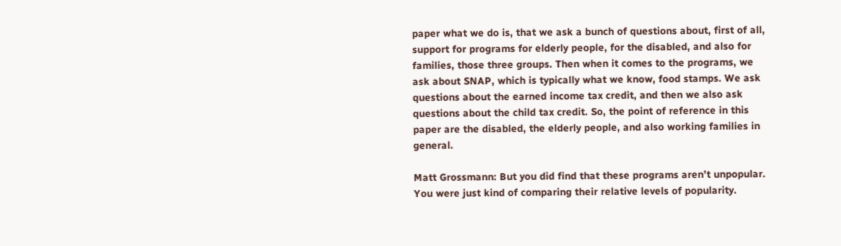paper what we do is, that we ask a bunch of questions about, first of all, support for programs for elderly people, for the disabled, and also for families, those three groups. Then when it comes to the programs, we ask about SNAP, which is typically what we know, food stamps. We ask questions about the earned income tax credit, and then we also ask questions about the child tax credit. So, the point of reference in this paper are the disabled, the elderly people, and also working families in general.

Matt Grossmann: But you did find that these programs aren’t unpopular. You were just kind of comparing their relative levels of popularity.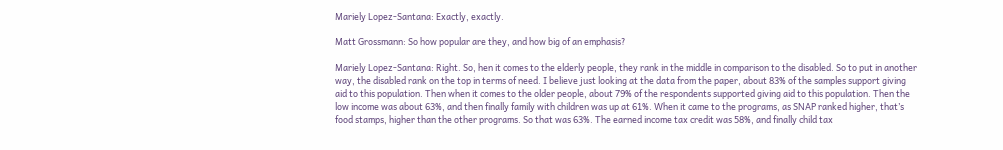Mariely Lopez-Santana: Exactly, exactly.

Matt Grossmann: So how popular are they, and how big of an emphasis?

Mariely Lopez-Santana: Right. So, hen it comes to the elderly people, they rank in the middle in comparison to the disabled. So to put in another way, the disabled rank on the top in terms of need. I believe just looking at the data from the paper, about 83% of the samples support giving aid to this population. Then when it comes to the older people, about 79% of the respondents supported giving aid to this population. Then the low income was about 63%, and then finally family with children was up at 61%. When it came to the programs, as SNAP ranked higher, that’s food stamps, higher than the other programs. So that was 63%. The earned income tax credit was 58%, and finally child tax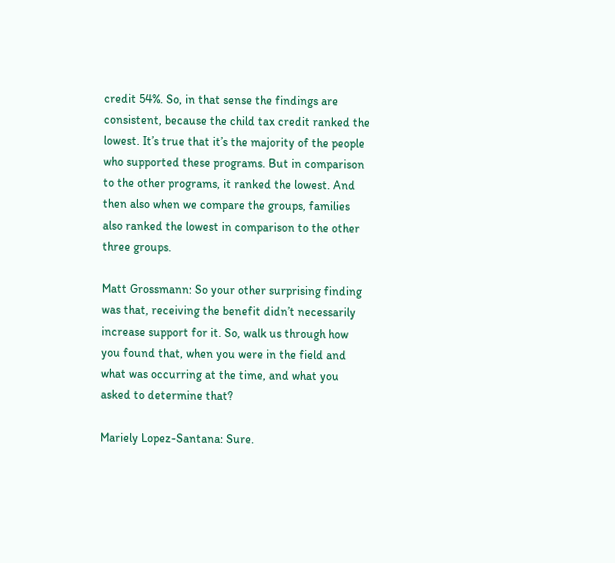credit 54%. So, in that sense the findings are consistent, because the child tax credit ranked the lowest. It’s true that it’s the majority of the people who supported these programs. But in comparison to the other programs, it ranked the lowest. And then also when we compare the groups, families also ranked the lowest in comparison to the other three groups.

Matt Grossmann: So your other surprising finding was that, receiving the benefit didn’t necessarily increase support for it. So, walk us through how you found that, when you were in the field and what was occurring at the time, and what you asked to determine that?

Mariely Lopez-Santana: Sure.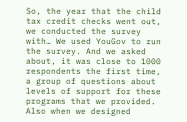So, the year that the child tax credit checks went out, we conducted the survey with… We used YouGov to run the survey. And we asked about, it was close to 1000 respondents the first time, a group of questions about levels of support for these programs that we provided. Also when we designed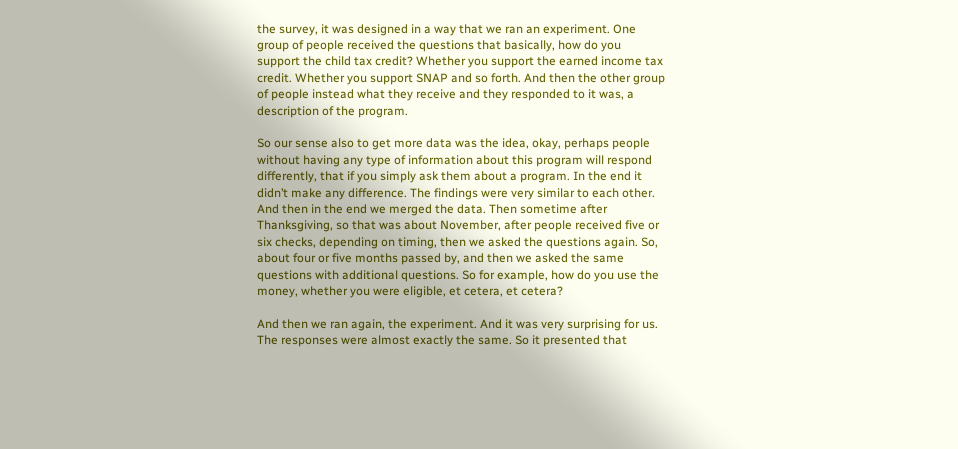the survey, it was designed in a way that we ran an experiment. One group of people received the questions that basically, how do you support the child tax credit? Whether you support the earned income tax credit. Whether you support SNAP and so forth. And then the other group of people instead what they receive and they responded to it was, a description of the program.

So our sense also to get more data was the idea, okay, perhaps people without having any type of information about this program will respond differently, that if you simply ask them about a program. In the end it didn’t make any difference. The findings were very similar to each other. And then in the end we merged the data. Then sometime after Thanksgiving, so that was about November, after people received five or six checks, depending on timing, then we asked the questions again. So, about four or five months passed by, and then we asked the same questions with additional questions. So for example, how do you use the money, whether you were eligible, et cetera, et cetera?

And then we ran again, the experiment. And it was very surprising for us. The responses were almost exactly the same. So it presented that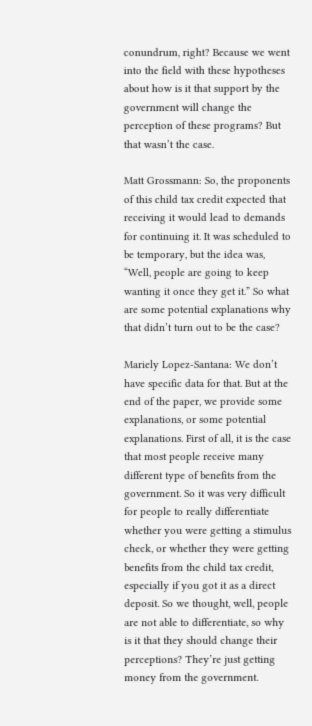conundrum, right? Because we went into the field with these hypotheses about how is it that support by the government will change the perception of these programs? But that wasn’t the case.

Matt Grossmann: So, the proponents of this child tax credit expected that receiving it would lead to demands for continuing it. It was scheduled to be temporary, but the idea was, “Well, people are going to keep wanting it once they get it.” So what are some potential explanations why that didn’t turn out to be the case?

Mariely Lopez-Santana: We don’t have specific data for that. But at the end of the paper, we provide some explanations, or some potential explanations. First of all, it is the case that most people receive many different type of benefits from the government. So it was very difficult for people to really differentiate whether you were getting a stimulus check, or whether they were getting benefits from the child tax credit, especially if you got it as a direct deposit. So we thought, well, people are not able to differentiate, so why is it that they should change their perceptions? They’re just getting money from the government.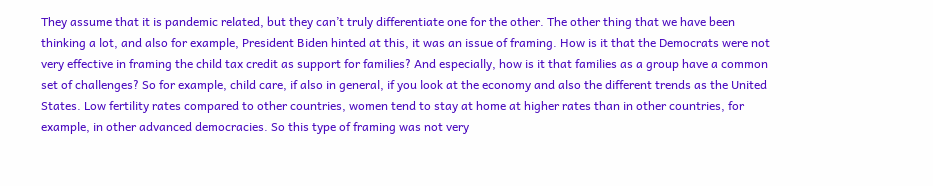They assume that it is pandemic related, but they can’t truly differentiate one for the other. The other thing that we have been thinking a lot, and also for example, President Biden hinted at this, it was an issue of framing. How is it that the Democrats were not very effective in framing the child tax credit as support for families? And especially, how is it that families as a group have a common set of challenges? So for example, child care, if also in general, if you look at the economy and also the different trends as the United States. Low fertility rates compared to other countries, women tend to stay at home at higher rates than in other countries, for example, in other advanced democracies. So this type of framing was not very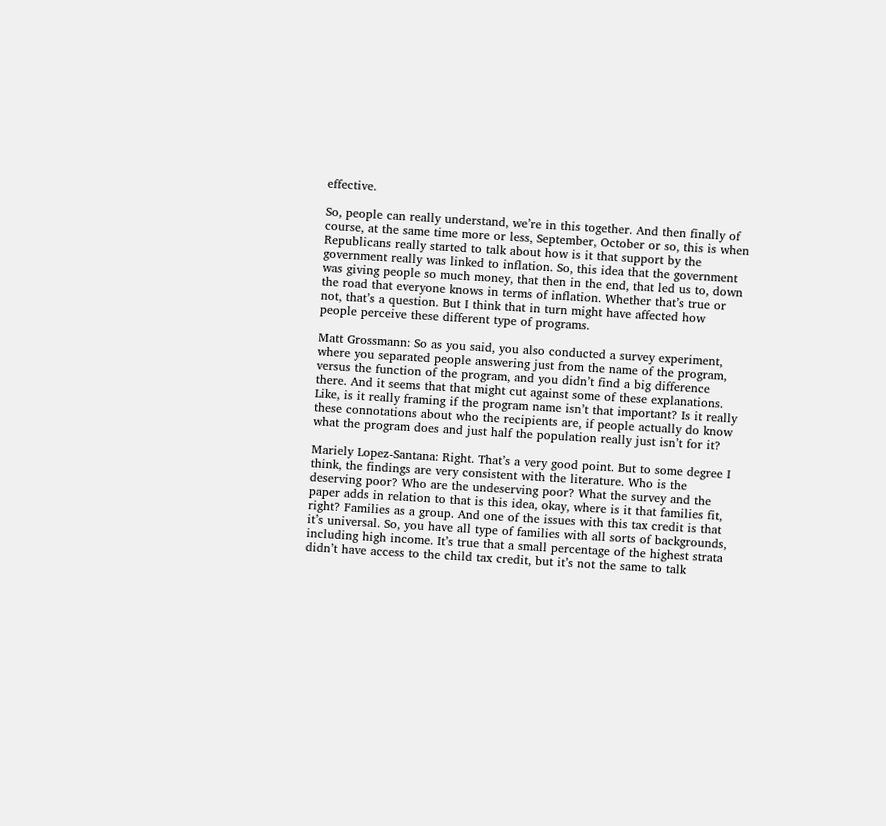effective.

So, people can really understand, we’re in this together. And then finally of course, at the same time more or less, September, October or so, this is when Republicans really started to talk about how is it that support by the government really was linked to inflation. So, this idea that the government was giving people so much money, that then in the end, that led us to, down the road that everyone knows in terms of inflation. Whether that’s true or not, that’s a question. But I think that in turn might have affected how people perceive these different type of programs.

Matt Grossmann: So as you said, you also conducted a survey experiment, where you separated people answering just from the name of the program, versus the function of the program, and you didn’t find a big difference there. And it seems that that might cut against some of these explanations. Like, is it really framing if the program name isn’t that important? Is it really these connotations about who the recipients are, if people actually do know what the program does and just half the population really just isn’t for it?

Mariely Lopez-Santana: Right. That’s a very good point. But to some degree I think, the findings are very consistent with the literature. Who is the deserving poor? Who are the undeserving poor? What the survey and the paper adds in relation to that is this idea, okay, where is it that families fit, right? Families as a group. And one of the issues with this tax credit is that it’s universal. So, you have all type of families with all sorts of backgrounds, including high income. It’s true that a small percentage of the highest strata didn’t have access to the child tax credit, but it’s not the same to talk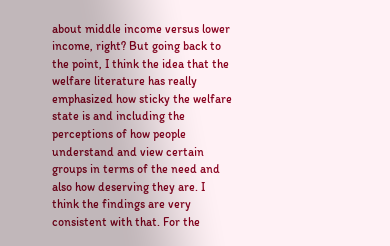about middle income versus lower income, right? But going back to the point, I think the idea that the welfare literature has really emphasized how sticky the welfare state is and including the perceptions of how people understand and view certain groups in terms of the need and also how deserving they are. I think the findings are very consistent with that. For the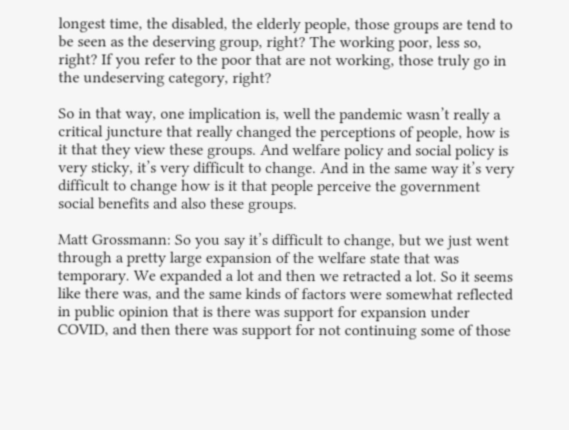longest time, the disabled, the elderly people, those groups are tend to be seen as the deserving group, right? The working poor, less so, right? If you refer to the poor that are not working, those truly go in the undeserving category, right?

So in that way, one implication is, well the pandemic wasn’t really a critical juncture that really changed the perceptions of people, how is it that they view these groups. And welfare policy and social policy is very sticky, it’s very difficult to change. And in the same way it’s very difficult to change how is it that people perceive the government social benefits and also these groups.

Matt Grossmann: So you say it’s difficult to change, but we just went through a pretty large expansion of the welfare state that was temporary. We expanded a lot and then we retracted a lot. So it seems like there was, and the same kinds of factors were somewhat reflected in public opinion that is there was support for expansion under COVID, and then there was support for not continuing some of those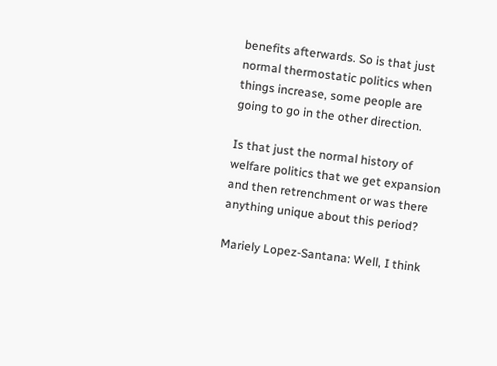benefits afterwards. So is that just normal thermostatic politics when things increase, some people are going to go in the other direction.

Is that just the normal history of welfare politics that we get expansion and then retrenchment or was there anything unique about this period?

Mariely Lopez-Santana: Well, I think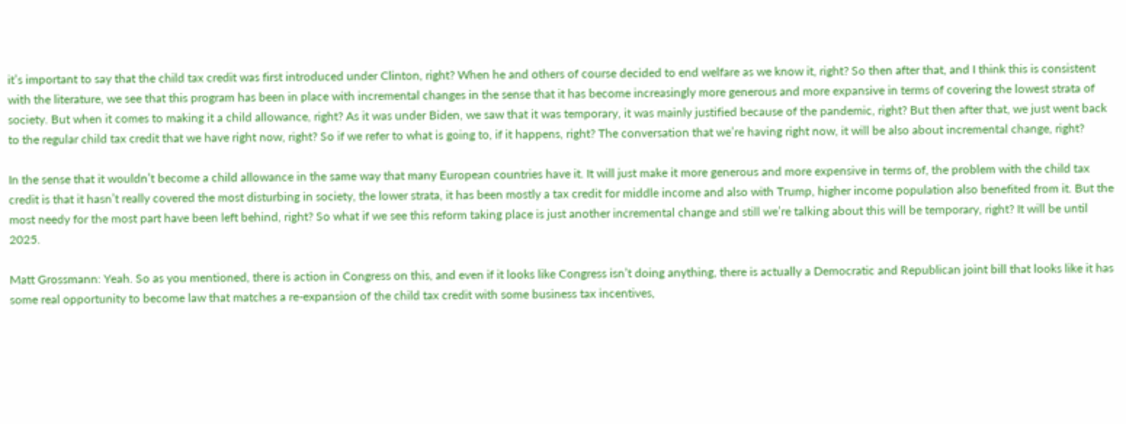it’s important to say that the child tax credit was first introduced under Clinton, right? When he and others of course decided to end welfare as we know it, right? So then after that, and I think this is consistent with the literature, we see that this program has been in place with incremental changes in the sense that it has become increasingly more generous and more expansive in terms of covering the lowest strata of society. But when it comes to making it a child allowance, right? As it was under Biden, we saw that it was temporary, it was mainly justified because of the pandemic, right? But then after that, we just went back to the regular child tax credit that we have right now, right? So if we refer to what is going to, if it happens, right? The conversation that we’re having right now, it will be also about incremental change, right?

In the sense that it wouldn’t become a child allowance in the same way that many European countries have it. It will just make it more generous and more expensive in terms of, the problem with the child tax credit is that it hasn’t really covered the most disturbing in society, the lower strata, it has been mostly a tax credit for middle income and also with Trump, higher income population also benefited from it. But the most needy for the most part have been left behind, right? So what if we see this reform taking place is just another incremental change and still we’re talking about this will be temporary, right? It will be until 2025.

Matt Grossmann: Yeah. So as you mentioned, there is action in Congress on this, and even if it looks like Congress isn’t doing anything, there is actually a Democratic and Republican joint bill that looks like it has some real opportunity to become law that matches a re-expansion of the child tax credit with some business tax incentives,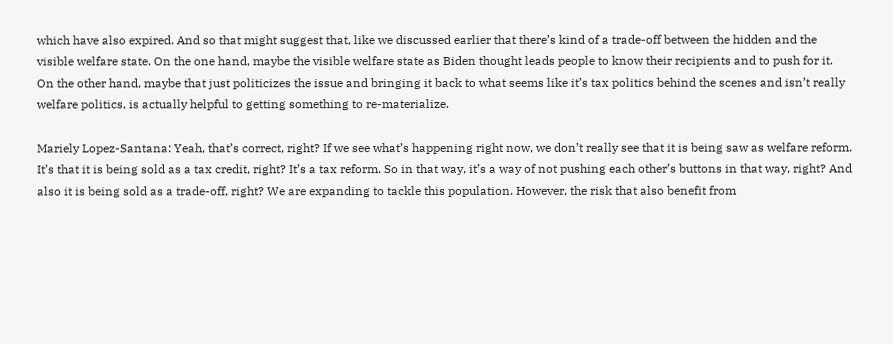which have also expired. And so that might suggest that, like we discussed earlier that there’s kind of a trade-off between the hidden and the visible welfare state. On the one hand, maybe the visible welfare state as Biden thought leads people to know their recipients and to push for it. On the other hand, maybe that just politicizes the issue and bringing it back to what seems like it’s tax politics behind the scenes and isn’t really welfare politics, is actually helpful to getting something to re-materialize.

Mariely Lopez-Santana: Yeah, that’s correct, right? If we see what’s happening right now, we don’t really see that it is being saw as welfare reform. It’s that it is being sold as a tax credit, right? It’s a tax reform. So in that way, it’s a way of not pushing each other’s buttons in that way, right? And also it is being sold as a trade-off, right? We are expanding to tackle this population. However, the risk that also benefit from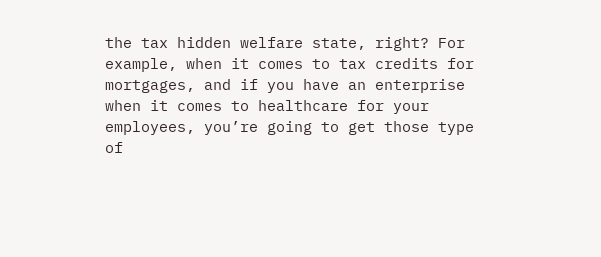the tax hidden welfare state, right? For example, when it comes to tax credits for mortgages, and if you have an enterprise when it comes to healthcare for your employees, you’re going to get those type of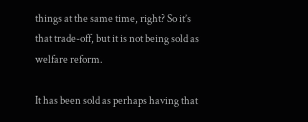things at the same time, right? So it’s that trade-off, but it is not being sold as welfare reform.

It has been sold as perhaps having that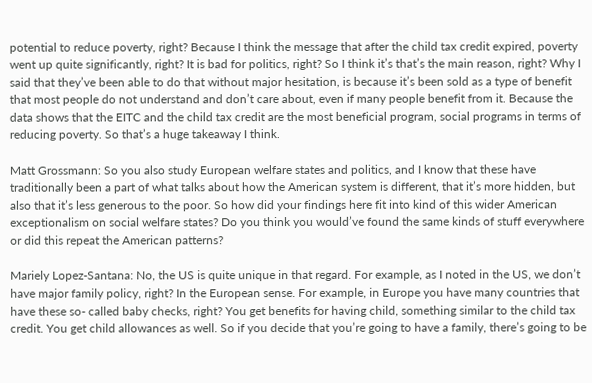potential to reduce poverty, right? Because I think the message that after the child tax credit expired, poverty went up quite significantly, right? It is bad for politics, right? So I think it’s that’s the main reason, right? Why I said that they’ve been able to do that without major hesitation, is because it’s been sold as a type of benefit that most people do not understand and don’t care about, even if many people benefit from it. Because the data shows that the EITC and the child tax credit are the most beneficial program, social programs in terms of reducing poverty. So that’s a huge takeaway I think.

Matt Grossmann: So you also study European welfare states and politics, and I know that these have traditionally been a part of what talks about how the American system is different, that it’s more hidden, but also that it’s less generous to the poor. So how did your findings here fit into kind of this wider American exceptionalism on social welfare states? Do you think you would’ve found the same kinds of stuff everywhere or did this repeat the American patterns?

Mariely Lopez-Santana: No, the US is quite unique in that regard. For example, as I noted in the US, we don’t have major family policy, right? In the European sense. For example, in Europe you have many countries that have these so- called baby checks, right? You get benefits for having child, something similar to the child tax credit. You get child allowances as well. So if you decide that you’re going to have a family, there’s going to be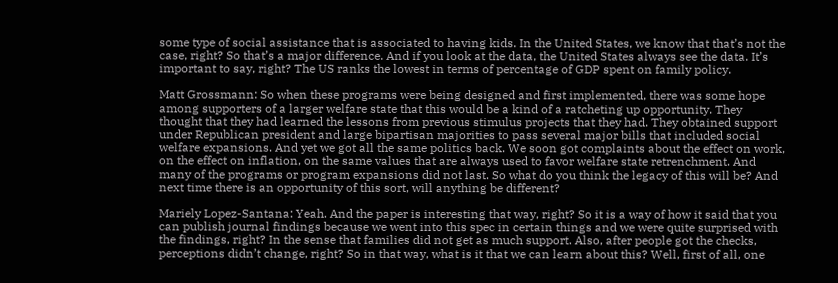some type of social assistance that is associated to having kids. In the United States, we know that that’s not the case, right? So that’s a major difference. And if you look at the data, the United States always see the data. It’s important to say, right? The US ranks the lowest in terms of percentage of GDP spent on family policy.

Matt Grossmann: So when these programs were being designed and first implemented, there was some hope among supporters of a larger welfare state that this would be a kind of a ratcheting up opportunity. They thought that they had learned the lessons from previous stimulus projects that they had. They obtained support under Republican president and large bipartisan majorities to pass several major bills that included social welfare expansions. And yet we got all the same politics back. We soon got complaints about the effect on work, on the effect on inflation, on the same values that are always used to favor welfare state retrenchment. And many of the programs or program expansions did not last. So what do you think the legacy of this will be? And next time there is an opportunity of this sort, will anything be different?

Mariely Lopez-Santana: Yeah. And the paper is interesting that way, right? So it is a way of how it said that you can publish journal findings because we went into this spec in certain things and we were quite surprised with the findings, right? In the sense that families did not get as much support. Also, after people got the checks, perceptions didn’t change, right? So in that way, what is it that we can learn about this? Well, first of all, one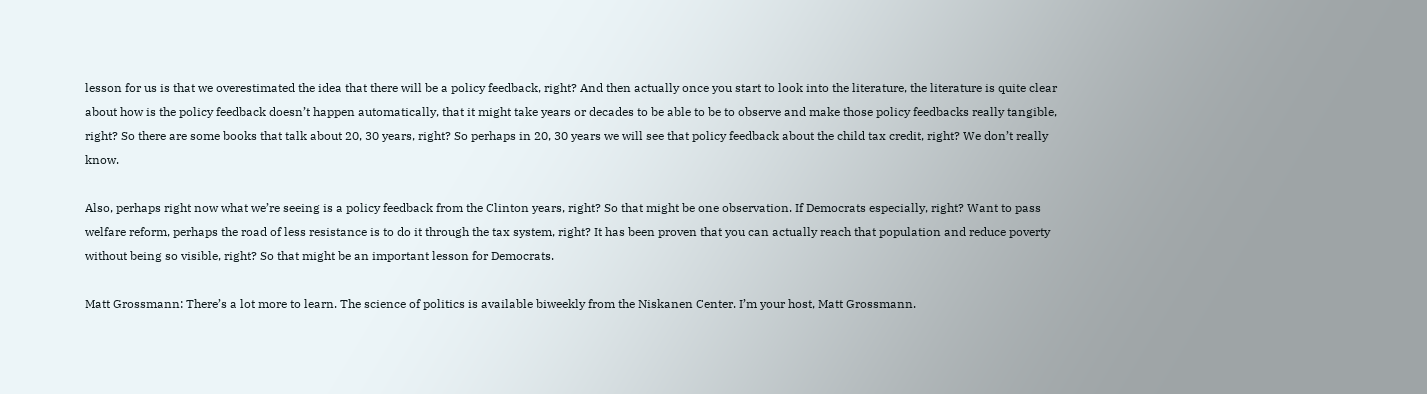lesson for us is that we overestimated the idea that there will be a policy feedback, right? And then actually once you start to look into the literature, the literature is quite clear about how is the policy feedback doesn’t happen automatically, that it might take years or decades to be able to be to observe and make those policy feedbacks really tangible, right? So there are some books that talk about 20, 30 years, right? So perhaps in 20, 30 years we will see that policy feedback about the child tax credit, right? We don’t really know.

Also, perhaps right now what we’re seeing is a policy feedback from the Clinton years, right? So that might be one observation. If Democrats especially, right? Want to pass welfare reform, perhaps the road of less resistance is to do it through the tax system, right? It has been proven that you can actually reach that population and reduce poverty without being so visible, right? So that might be an important lesson for Democrats.

Matt Grossmann: There’s a lot more to learn. The science of politics is available biweekly from the Niskanen Center. I’m your host, Matt Grossmann.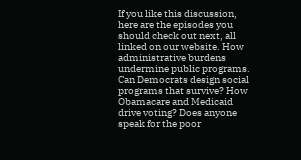If you like this discussion, here are the episodes you should check out next, all linked on our website. How administrative burdens undermine public programs. Can Democrats design social programs that survive? How Obamacare and Medicaid drive voting? Does anyone speak for the poor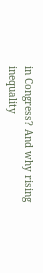in Congress? And why rising inequality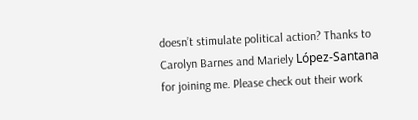doesn’t stimulate political action? Thanks to Carolyn Barnes and Mariely López-Santana for joining me. Please check out their work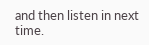and then listen in next time.